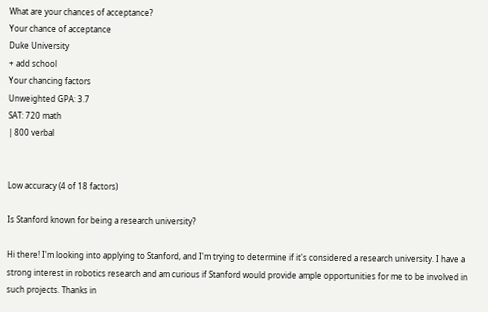What are your chances of acceptance?
Your chance of acceptance
Duke University
+ add school
Your chancing factors
Unweighted GPA: 3.7
SAT: 720 math
| 800 verbal


Low accuracy (4 of 18 factors)

Is Stanford known for being a research university?

Hi there! I'm looking into applying to Stanford, and I'm trying to determine if it's considered a research university. I have a strong interest in robotics research and am curious if Stanford would provide ample opportunities for me to be involved in such projects. Thanks in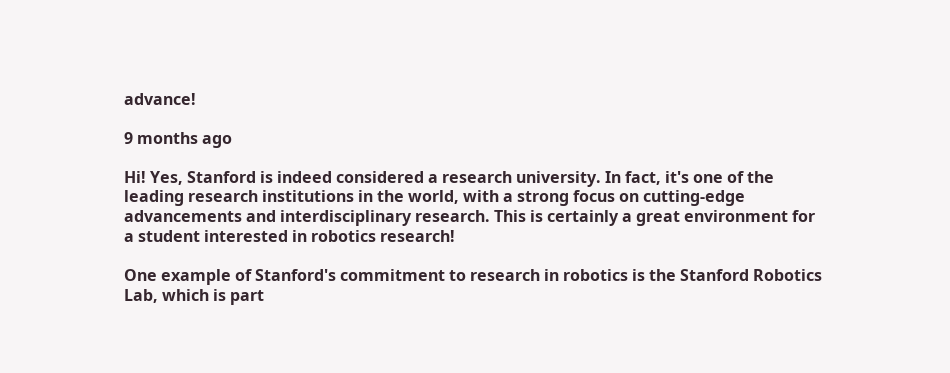advance!

9 months ago

Hi! Yes, Stanford is indeed considered a research university. In fact, it's one of the leading research institutions in the world, with a strong focus on cutting-edge advancements and interdisciplinary research. This is certainly a great environment for a student interested in robotics research!

One example of Stanford's commitment to research in robotics is the Stanford Robotics Lab, which is part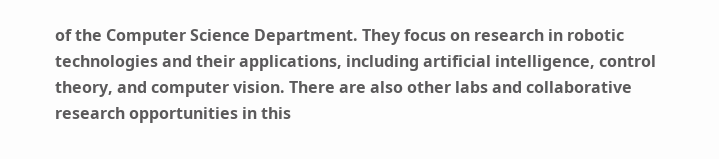of the Computer Science Department. They focus on research in robotic technologies and their applications, including artificial intelligence, control theory, and computer vision. There are also other labs and collaborative research opportunities in this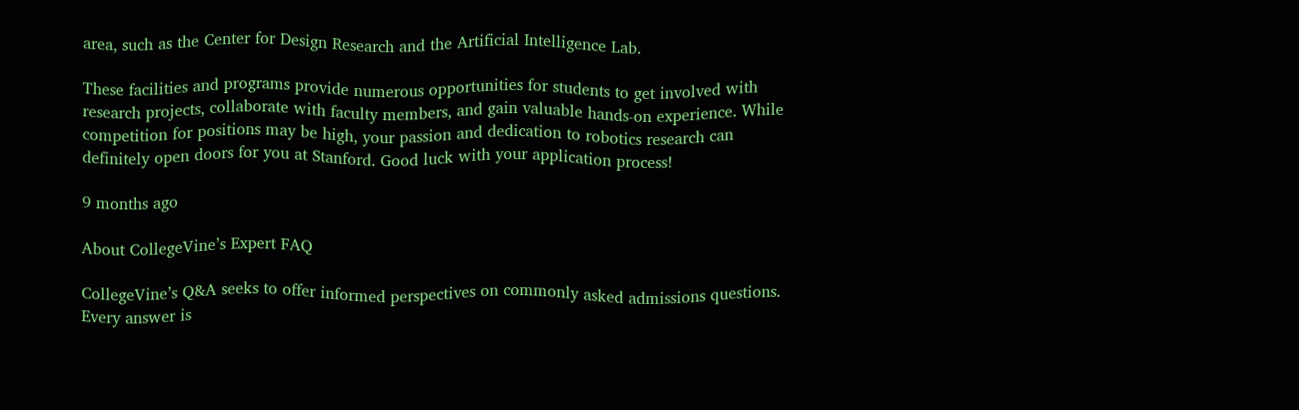area, such as the Center for Design Research and the Artificial Intelligence Lab.

These facilities and programs provide numerous opportunities for students to get involved with research projects, collaborate with faculty members, and gain valuable hands-on experience. While competition for positions may be high, your passion and dedication to robotics research can definitely open doors for you at Stanford. Good luck with your application process!

9 months ago

About CollegeVine’s Expert FAQ

CollegeVine’s Q&A seeks to offer informed perspectives on commonly asked admissions questions. Every answer is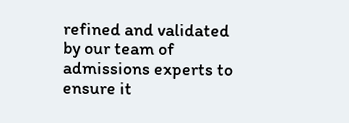refined and validated by our team of admissions experts to ensure it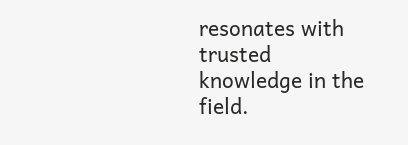resonates with trusted knowledge in the field.